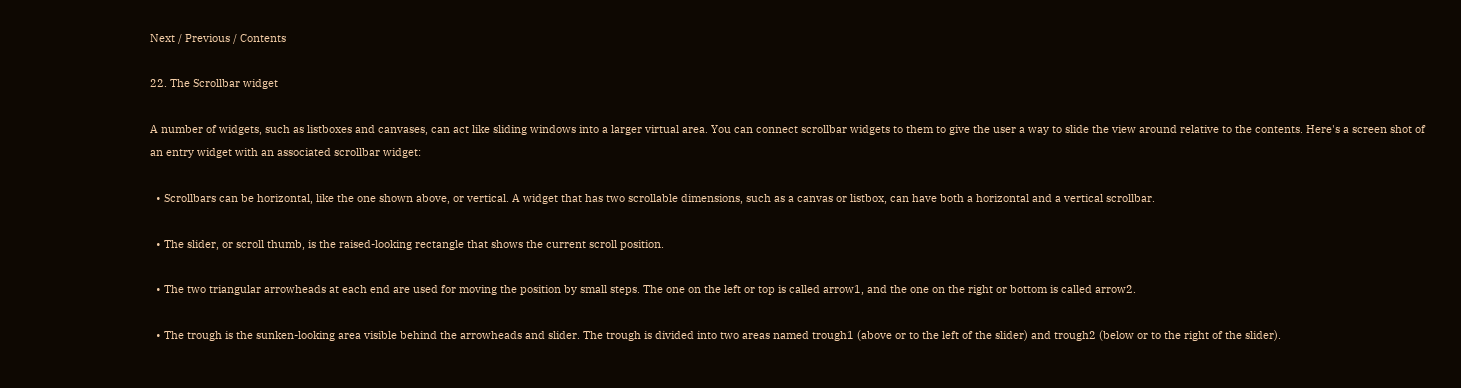Next / Previous / Contents

22. The Scrollbar widget

A number of widgets, such as listboxes and canvases, can act like sliding windows into a larger virtual area. You can connect scrollbar widgets to them to give the user a way to slide the view around relative to the contents. Here's a screen shot of an entry widget with an associated scrollbar widget:

  • Scrollbars can be horizontal, like the one shown above, or vertical. A widget that has two scrollable dimensions, such as a canvas or listbox, can have both a horizontal and a vertical scrollbar.

  • The slider, or scroll thumb, is the raised-looking rectangle that shows the current scroll position.

  • The two triangular arrowheads at each end are used for moving the position by small steps. The one on the left or top is called arrow1, and the one on the right or bottom is called arrow2.

  • The trough is the sunken-looking area visible behind the arrowheads and slider. The trough is divided into two areas named trough1 (above or to the left of the slider) and trough2 (below or to the right of the slider).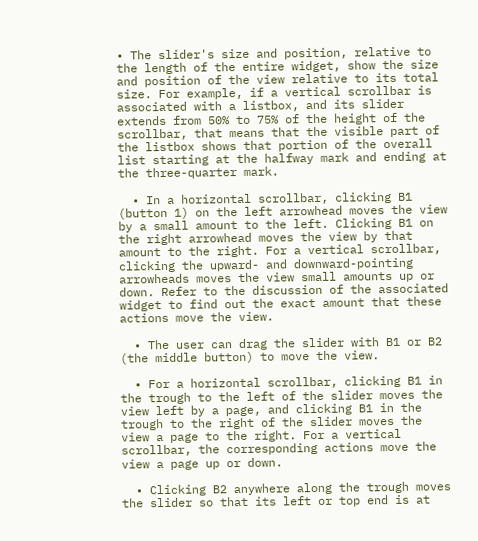• The slider's size and position, relative to the length of the entire widget, show the size and position of the view relative to its total size. For example, if a vertical scrollbar is associated with a listbox, and its slider extends from 50% to 75% of the height of the scrollbar, that means that the visible part of the listbox shows that portion of the overall list starting at the halfway mark and ending at the three-quarter mark.

  • In a horizontal scrollbar, clicking B1 (button 1) on the left arrowhead moves the view by a small amount to the left. Clicking B1 on the right arrowhead moves the view by that amount to the right. For a vertical scrollbar, clicking the upward- and downward-pointing arrowheads moves the view small amounts up or down. Refer to the discussion of the associated widget to find out the exact amount that these actions move the view.

  • The user can drag the slider with B1 or B2 (the middle button) to move the view.

  • For a horizontal scrollbar, clicking B1 in the trough to the left of the slider moves the view left by a page, and clicking B1 in the trough to the right of the slider moves the view a page to the right. For a vertical scrollbar, the corresponding actions move the view a page up or down.

  • Clicking B2 anywhere along the trough moves the slider so that its left or top end is at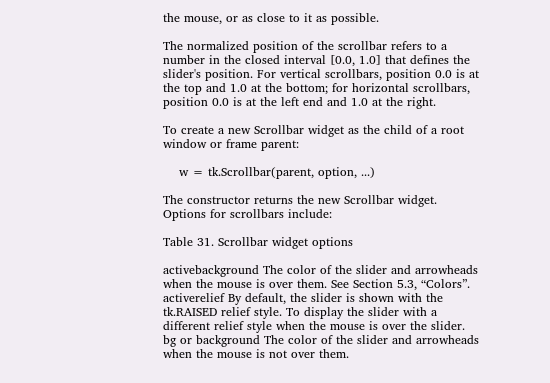the mouse, or as close to it as possible.

The normalized position of the scrollbar refers to a number in the closed interval [0.0, 1.0] that defines the slider's position. For vertical scrollbars, position 0.0 is at the top and 1.0 at the bottom; for horizontal scrollbars, position 0.0 is at the left end and 1.0 at the right.

To create a new Scrollbar widget as the child of a root window or frame parent:

    w = tk.Scrollbar(parent, option, ...)

The constructor returns the new Scrollbar widget. Options for scrollbars include:

Table 31. Scrollbar widget options

activebackground The color of the slider and arrowheads when the mouse is over them. See Section 5.3, “Colors”.
activerelief By default, the slider is shown with the tk.RAISED relief style. To display the slider with a different relief style when the mouse is over the slider.
bg or background The color of the slider and arrowheads when the mouse is not over them.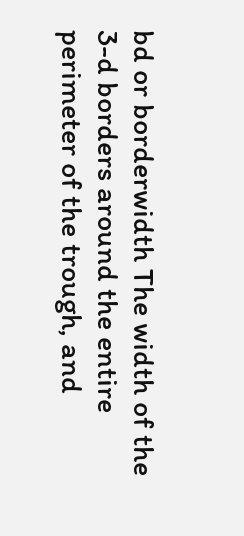bd or borderwidth The width of the 3-d borders around the entire perimeter of the trough, and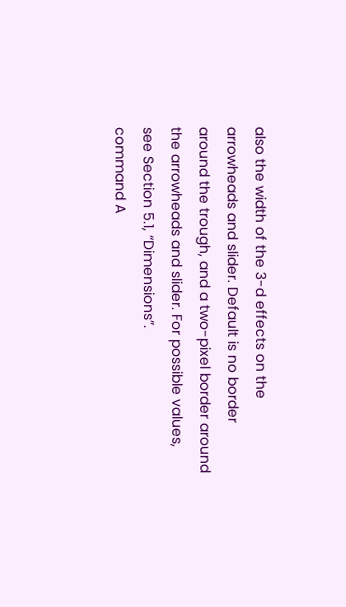also the width of the 3-d effects on the arrowheads and slider. Default is no border around the trough, and a two-pixel border around the arrowheads and slider. For possible values, see Section 5.1, “Dimensions”.
command A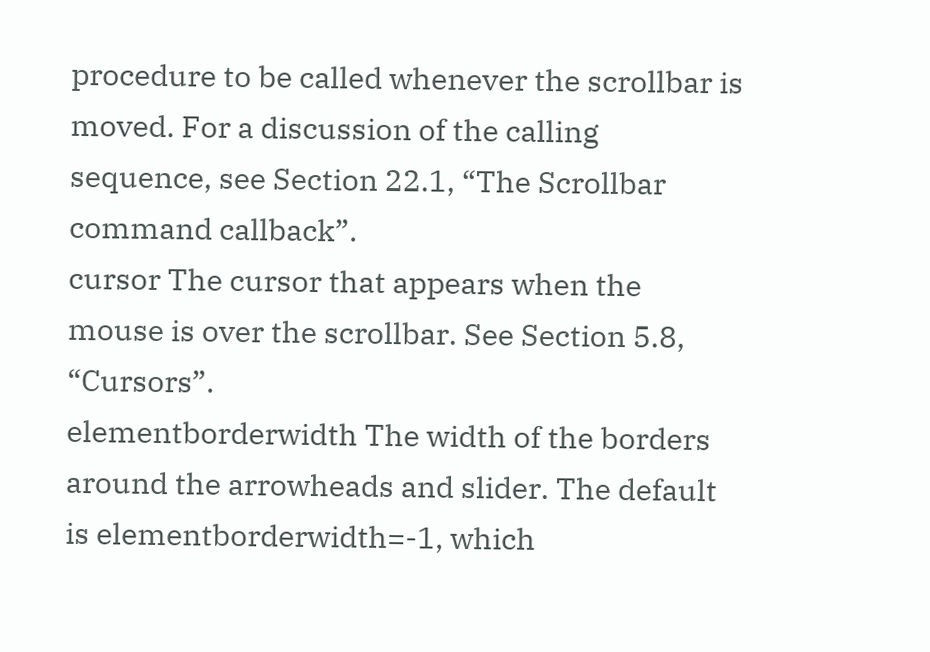procedure to be called whenever the scrollbar is moved. For a discussion of the calling sequence, see Section 22.1, “The Scrollbar command callback”.
cursor The cursor that appears when the mouse is over the scrollbar. See Section 5.8, “Cursors”.
elementborderwidth The width of the borders around the arrowheads and slider. The default is elementborderwidth=-1, which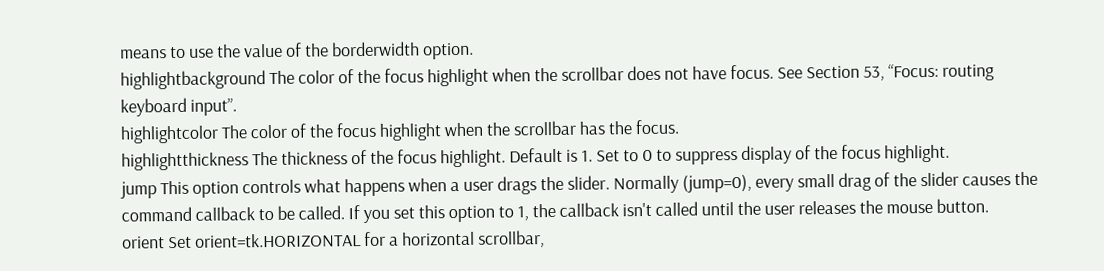means to use the value of the borderwidth option.
highlightbackground The color of the focus highlight when the scrollbar does not have focus. See Section 53, “Focus: routing keyboard input”.
highlightcolor The color of the focus highlight when the scrollbar has the focus.
highlightthickness The thickness of the focus highlight. Default is 1. Set to 0 to suppress display of the focus highlight.
jump This option controls what happens when a user drags the slider. Normally (jump=0), every small drag of the slider causes the command callback to be called. If you set this option to 1, the callback isn't called until the user releases the mouse button.
orient Set orient=tk.HORIZONTAL for a horizontal scrollbar,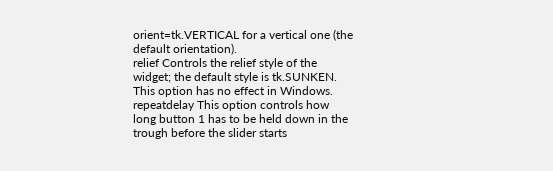orient=tk.VERTICAL for a vertical one (the default orientation).
relief Controls the relief style of the widget; the default style is tk.SUNKEN. This option has no effect in Windows.
repeatdelay This option controls how long button 1 has to be held down in the trough before the slider starts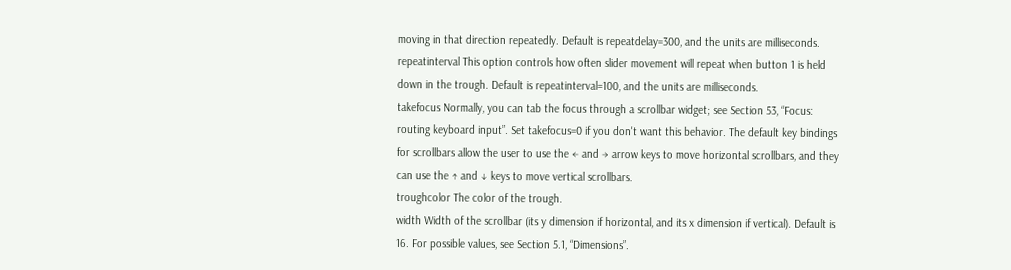moving in that direction repeatedly. Default is repeatdelay=300, and the units are milliseconds.
repeatinterval This option controls how often slider movement will repeat when button 1 is held down in the trough. Default is repeatinterval=100, and the units are milliseconds.
takefocus Normally, you can tab the focus through a scrollbar widget; see Section 53, “Focus: routing keyboard input”. Set takefocus=0 if you don't want this behavior. The default key bindings for scrollbars allow the user to use the ← and → arrow keys to move horizontal scrollbars, and they can use the ↑ and ↓ keys to move vertical scrollbars.
troughcolor The color of the trough.
width Width of the scrollbar (its y dimension if horizontal, and its x dimension if vertical). Default is 16. For possible values, see Section 5.1, “Dimensions”.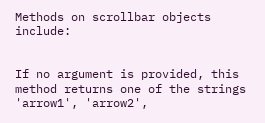Methods on scrollbar objects include:


If no argument is provided, this method returns one of the strings 'arrow1', 'arrow2',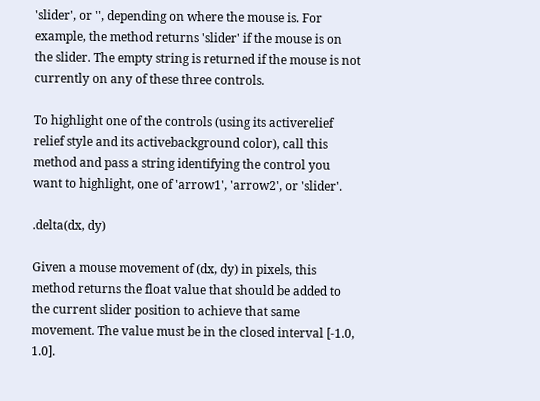'slider', or '', depending on where the mouse is. For example, the method returns 'slider' if the mouse is on the slider. The empty string is returned if the mouse is not currently on any of these three controls.

To highlight one of the controls (using its activerelief relief style and its activebackground color), call this method and pass a string identifying the control you want to highlight, one of 'arrow1', 'arrow2', or 'slider'.

.delta(dx, dy)

Given a mouse movement of (dx, dy) in pixels, this method returns the float value that should be added to the current slider position to achieve that same movement. The value must be in the closed interval [-1.0, 1.0].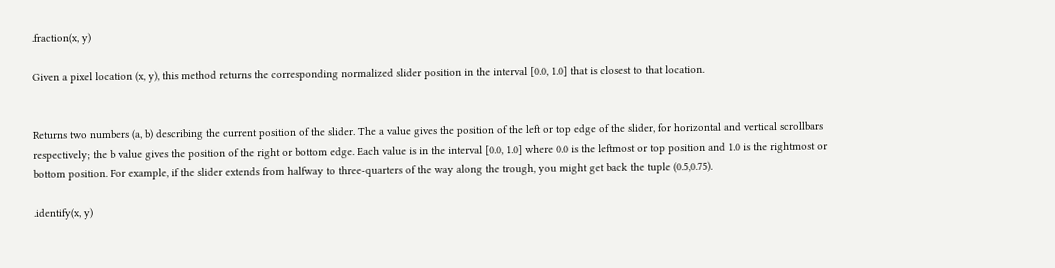.fraction(x, y)

Given a pixel location (x, y), this method returns the corresponding normalized slider position in the interval [0.0, 1.0] that is closest to that location.


Returns two numbers (a, b) describing the current position of the slider. The a value gives the position of the left or top edge of the slider, for horizontal and vertical scrollbars respectively; the b value gives the position of the right or bottom edge. Each value is in the interval [0.0, 1.0] where 0.0 is the leftmost or top position and 1.0 is the rightmost or bottom position. For example, if the slider extends from halfway to three-quarters of the way along the trough, you might get back the tuple (0.5,0.75).

.identify(x, y)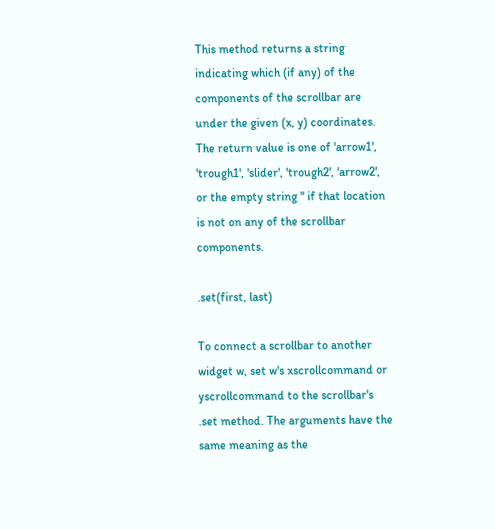This method returns a string indicating which (if any) of the components of the scrollbar are under the given (x, y) coordinates. The return value is one of 'arrow1', 'trough1', 'slider', 'trough2', 'arrow2', or the empty string '' if that location is not on any of the scrollbar components.

.set(first, last)

To connect a scrollbar to another widget w, set w's xscrollcommand or yscrollcommand to the scrollbar's .set method. The arguments have the same meaning as the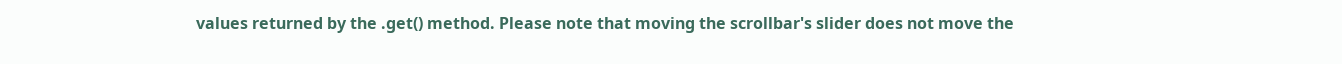values returned by the .get() method. Please note that moving the scrollbar's slider does not move the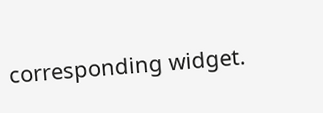corresponding widget.